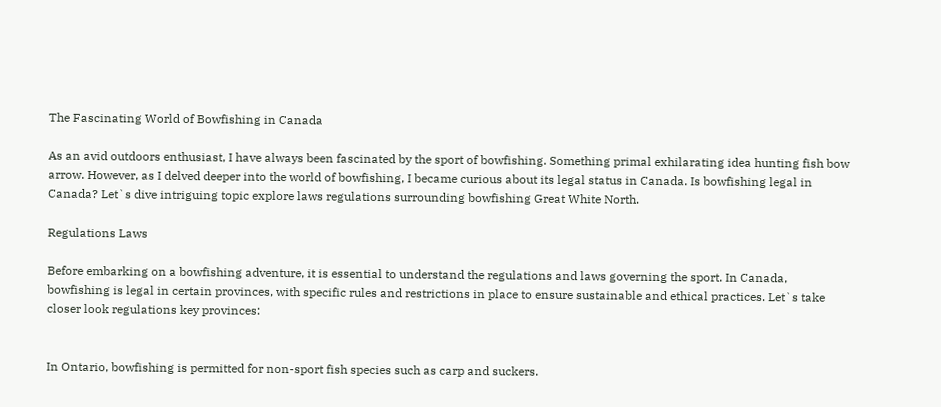The Fascinating World of Bowfishing in Canada

As an avid outdoors enthusiast, I have always been fascinated by the sport of bowfishing. Something primal exhilarating idea hunting fish bow arrow. However, as I delved deeper into the world of bowfishing, I became curious about its legal status in Canada. Is bowfishing legal in Canada? Let`s dive intriguing topic explore laws regulations surrounding bowfishing Great White North.

Regulations Laws

Before embarking on a bowfishing adventure, it is essential to understand the regulations and laws governing the sport. In Canada, bowfishing is legal in certain provinces, with specific rules and restrictions in place to ensure sustainable and ethical practices. Let`s take closer look regulations key provinces:


In Ontario, bowfishing is permitted for non-sport fish species such as carp and suckers.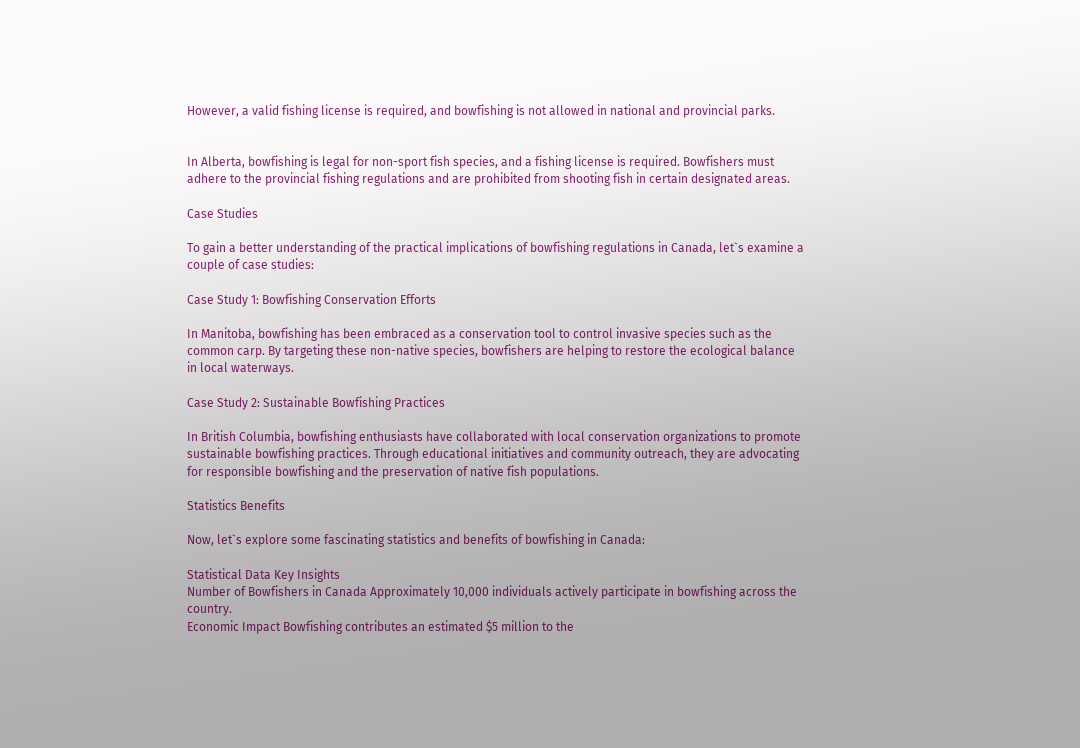However, a valid fishing license is required, and bowfishing is not allowed in national and provincial parks.


In Alberta, bowfishing is legal for non-sport fish species, and a fishing license is required. Bowfishers must adhere to the provincial fishing regulations and are prohibited from shooting fish in certain designated areas.

Case Studies

To gain a better understanding of the practical implications of bowfishing regulations in Canada, let`s examine a couple of case studies:

Case Study 1: Bowfishing Conservation Efforts

In Manitoba, bowfishing has been embraced as a conservation tool to control invasive species such as the common carp. By targeting these non-native species, bowfishers are helping to restore the ecological balance in local waterways.

Case Study 2: Sustainable Bowfishing Practices

In British Columbia, bowfishing enthusiasts have collaborated with local conservation organizations to promote sustainable bowfishing practices. Through educational initiatives and community outreach, they are advocating for responsible bowfishing and the preservation of native fish populations.

Statistics Benefits

Now, let`s explore some fascinating statistics and benefits of bowfishing in Canada:

Statistical Data Key Insights
Number of Bowfishers in Canada Approximately 10,000 individuals actively participate in bowfishing across the country.
Economic Impact Bowfishing contributes an estimated $5 million to the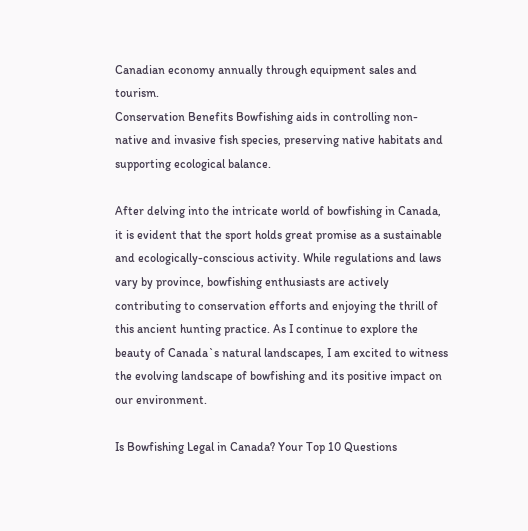Canadian economy annually through equipment sales and tourism.
Conservation Benefits Bowfishing aids in controlling non-native and invasive fish species, preserving native habitats and supporting ecological balance.

After delving into the intricate world of bowfishing in Canada, it is evident that the sport holds great promise as a sustainable and ecologically-conscious activity. While regulations and laws vary by province, bowfishing enthusiasts are actively contributing to conservation efforts and enjoying the thrill of this ancient hunting practice. As I continue to explore the beauty of Canada`s natural landscapes, I am excited to witness the evolving landscape of bowfishing and its positive impact on our environment.

Is Bowfishing Legal in Canada? Your Top 10 Questions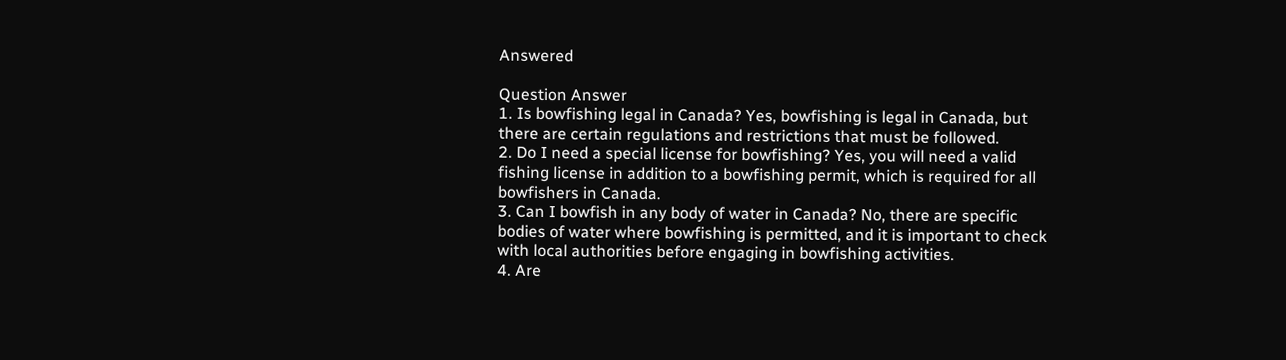Answered

Question Answer
1. Is bowfishing legal in Canada? Yes, bowfishing is legal in Canada, but there are certain regulations and restrictions that must be followed.
2. Do I need a special license for bowfishing? Yes, you will need a valid fishing license in addition to a bowfishing permit, which is required for all bowfishers in Canada.
3. Can I bowfish in any body of water in Canada? No, there are specific bodies of water where bowfishing is permitted, and it is important to check with local authorities before engaging in bowfishing activities.
4. Are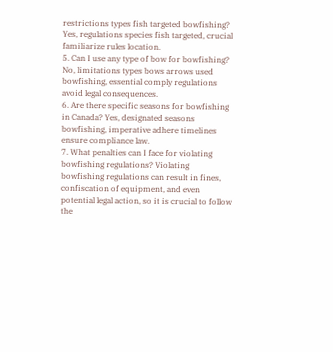restrictions types fish targeted bowfishing? Yes, regulations species fish targeted, crucial familiarize rules location.
5. Can I use any type of bow for bowfishing? No, limitations types bows arrows used bowfishing, essential comply regulations avoid legal consequences.
6. Are there specific seasons for bowfishing in Canada? Yes, designated seasons bowfishing, imperative adhere timelines ensure compliance law.
7. What penalties can I face for violating bowfishing regulations? Violating bowfishing regulations can result in fines, confiscation of equipment, and even potential legal action, so it is crucial to follow the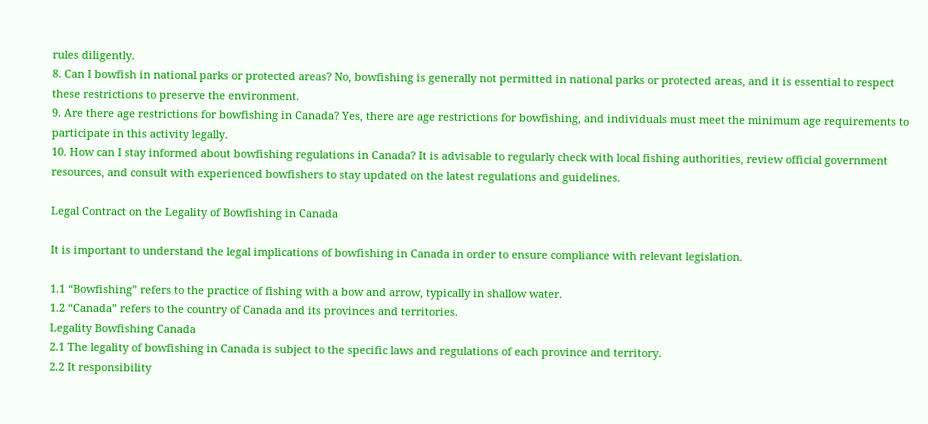rules diligently.
8. Can I bowfish in national parks or protected areas? No, bowfishing is generally not permitted in national parks or protected areas, and it is essential to respect these restrictions to preserve the environment.
9. Are there age restrictions for bowfishing in Canada? Yes, there are age restrictions for bowfishing, and individuals must meet the minimum age requirements to participate in this activity legally.
10. How can I stay informed about bowfishing regulations in Canada? It is advisable to regularly check with local fishing authorities, review official government resources, and consult with experienced bowfishers to stay updated on the latest regulations and guidelines.

Legal Contract on the Legality of Bowfishing in Canada

It is important to understand the legal implications of bowfishing in Canada in order to ensure compliance with relevant legislation.

1.1 “Bowfishing” refers to the practice of fishing with a bow and arrow, typically in shallow water.
1.2 “Canada” refers to the country of Canada and its provinces and territories.
Legality Bowfishing Canada
2.1 The legality of bowfishing in Canada is subject to the specific laws and regulations of each province and territory.
2.2 It responsibility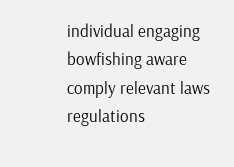individual engaging bowfishing aware comply relevant laws regulations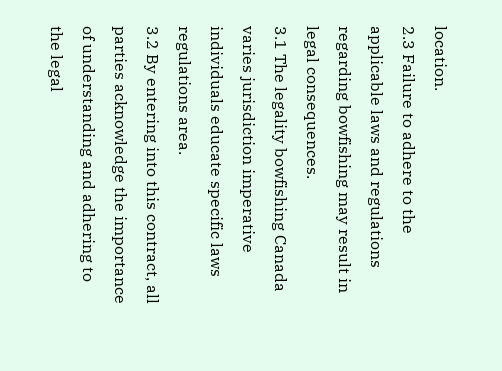location.
2.3 Failure to adhere to the applicable laws and regulations regarding bowfishing may result in legal consequences.
3.1 The legality bowfishing Canada varies jurisdiction imperative individuals educate specific laws regulations area.
3.2 By entering into this contract, all parties acknowledge the importance of understanding and adhering to the legal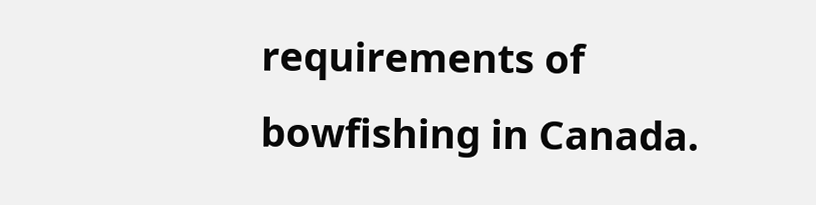requirements of bowfishing in Canada.